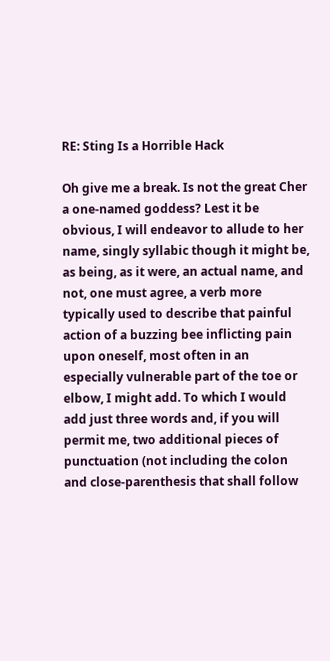RE: Sting Is a Horrible Hack

Oh give me a break. Is not the great Cher a one-named goddess? Lest it be obvious, I will endeavor to allude to her name, singly syllabic though it might be, as being, as it were, an actual name, and not, one must agree, a verb more typically used to describe that painful action of a buzzing bee inflicting pain upon oneself, most often in an especially vulnerable part of the toe or elbow, I might add. To which I would add just three words and, if you will permit me, two additional pieces of punctuation (not including the colon and close-parenthesis that shall follow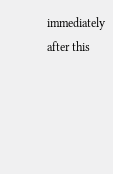immediately after this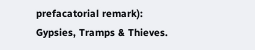prefacatorial remark): Gypsies, Tramps & Thieves.